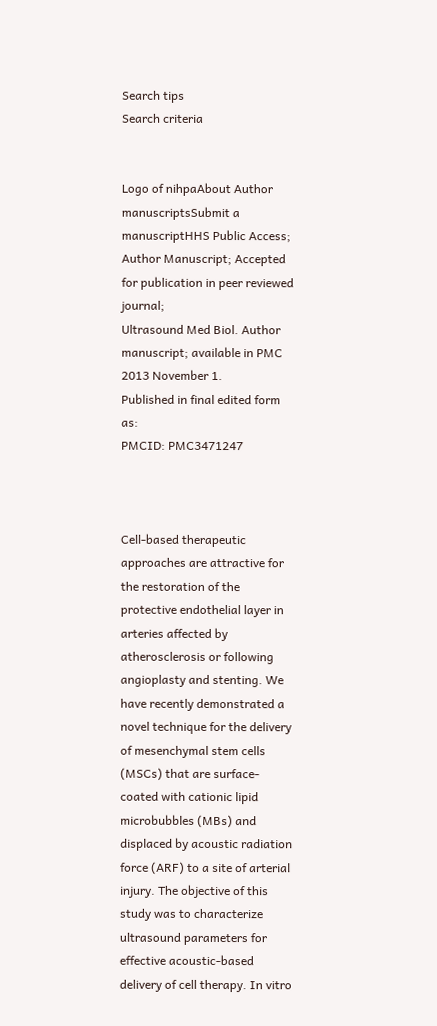Search tips
Search criteria


Logo of nihpaAbout Author manuscriptsSubmit a manuscriptHHS Public Access; Author Manuscript; Accepted for publication in peer reviewed journal;
Ultrasound Med Biol. Author manuscript; available in PMC 2013 November 1.
Published in final edited form as:
PMCID: PMC3471247



Cell-based therapeutic approaches are attractive for the restoration of the protective endothelial layer in arteries affected by atherosclerosis or following angioplasty and stenting. We have recently demonstrated a novel technique for the delivery of mesenchymal stem cells (MSCs) that are surface-coated with cationic lipid microbubbles (MBs) and displaced by acoustic radiation force (ARF) to a site of arterial injury. The objective of this study was to characterize ultrasound parameters for effective acoustic-based delivery of cell therapy. In vitro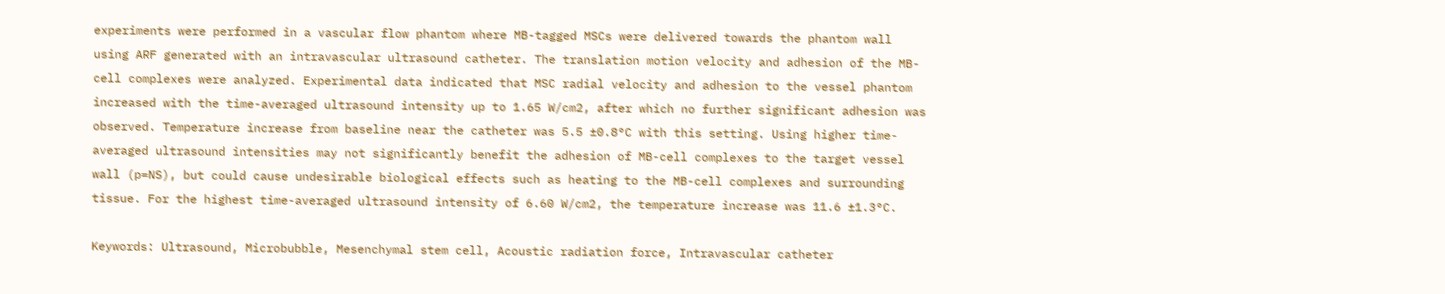experiments were performed in a vascular flow phantom where MB-tagged MSCs were delivered towards the phantom wall using ARF generated with an intravascular ultrasound catheter. The translation motion velocity and adhesion of the MB-cell complexes were analyzed. Experimental data indicated that MSC radial velocity and adhesion to the vessel phantom increased with the time-averaged ultrasound intensity up to 1.65 W/cm2, after which no further significant adhesion was observed. Temperature increase from baseline near the catheter was 5.5 ±0.8°C with this setting. Using higher time-averaged ultrasound intensities may not significantly benefit the adhesion of MB-cell complexes to the target vessel wall (p=NS), but could cause undesirable biological effects such as heating to the MB-cell complexes and surrounding tissue. For the highest time-averaged ultrasound intensity of 6.60 W/cm2, the temperature increase was 11.6 ±1.3°C.

Keywords: Ultrasound, Microbubble, Mesenchymal stem cell, Acoustic radiation force, Intravascular catheter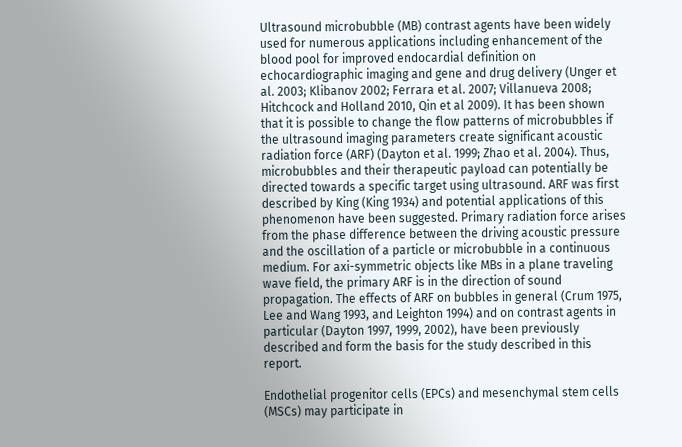Ultrasound microbubble (MB) contrast agents have been widely used for numerous applications including enhancement of the blood pool for improved endocardial definition on echocardiographic imaging and gene and drug delivery (Unger et al. 2003; Klibanov 2002; Ferrara et al. 2007; Villanueva 2008; Hitchcock and Holland 2010, Qin et al 2009). It has been shown that it is possible to change the flow patterns of microbubbles if the ultrasound imaging parameters create significant acoustic radiation force (ARF) (Dayton et al. 1999; Zhao et al. 2004). Thus, microbubbles and their therapeutic payload can potentially be directed towards a specific target using ultrasound. ARF was first described by King (King 1934) and potential applications of this phenomenon have been suggested. Primary radiation force arises from the phase difference between the driving acoustic pressure and the oscillation of a particle or microbubble in a continuous medium. For axi-symmetric objects like MBs in a plane traveling wave field, the primary ARF is in the direction of sound propagation. The effects of ARF on bubbles in general (Crum 1975, Lee and Wang 1993, and Leighton 1994) and on contrast agents in particular (Dayton 1997, 1999, 2002), have been previously described and form the basis for the study described in this report.

Endothelial progenitor cells (EPCs) and mesenchymal stem cells (MSCs) may participate in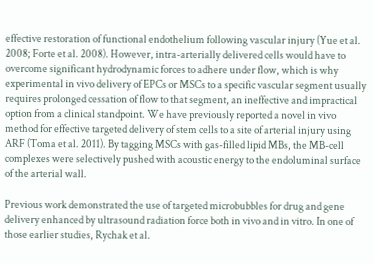effective restoration of functional endothelium following vascular injury (Yue et al. 2008; Forte et al. 2008). However, intra-arterially delivered cells would have to overcome significant hydrodynamic forces to adhere under flow, which is why experimental in vivo delivery of EPCs or MSCs to a specific vascular segment usually requires prolonged cessation of flow to that segment, an ineffective and impractical option from a clinical standpoint. We have previously reported a novel in vivo method for effective targeted delivery of stem cells to a site of arterial injury using ARF (Toma et al. 2011). By tagging MSCs with gas-filled lipid MBs, the MB-cell complexes were selectively pushed with acoustic energy to the endoluminal surface of the arterial wall.

Previous work demonstrated the use of targeted microbubbles for drug and gene delivery enhanced by ultrasound radiation force both in vivo and in vitro. In one of those earlier studies, Rychak et al.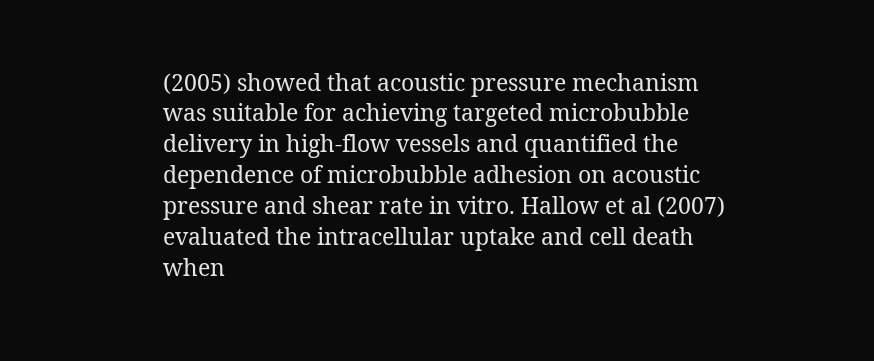(2005) showed that acoustic pressure mechanism was suitable for achieving targeted microbubble delivery in high-flow vessels and quantified the dependence of microbubble adhesion on acoustic pressure and shear rate in vitro. Hallow et al (2007) evaluated the intracellular uptake and cell death when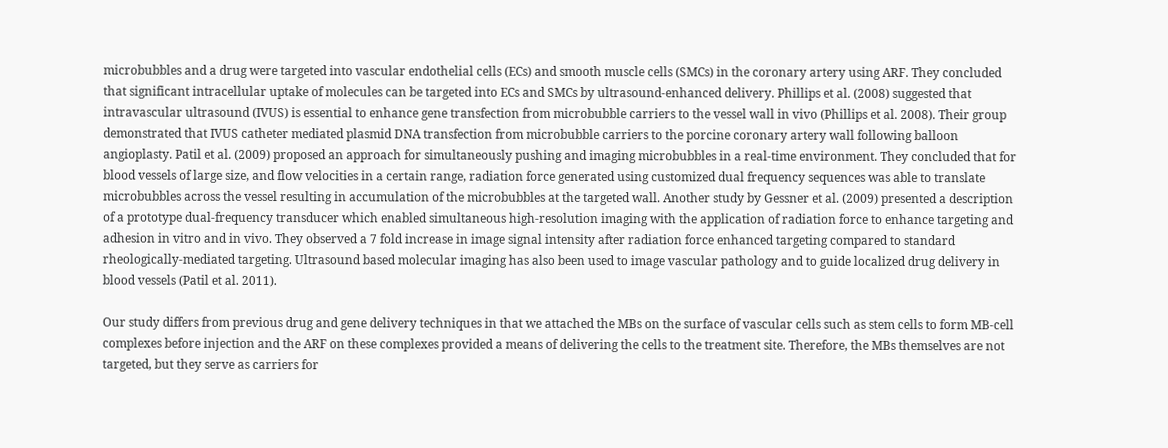microbubbles and a drug were targeted into vascular endothelial cells (ECs) and smooth muscle cells (SMCs) in the coronary artery using ARF. They concluded that significant intracellular uptake of molecules can be targeted into ECs and SMCs by ultrasound-enhanced delivery. Phillips et al. (2008) suggested that intravascular ultrasound (IVUS) is essential to enhance gene transfection from microbubble carriers to the vessel wall in vivo (Phillips et al. 2008). Their group demonstrated that IVUS catheter mediated plasmid DNA transfection from microbubble carriers to the porcine coronary artery wall following balloon angioplasty. Patil et al. (2009) proposed an approach for simultaneously pushing and imaging microbubbles in a real-time environment. They concluded that for blood vessels of large size, and flow velocities in a certain range, radiation force generated using customized dual frequency sequences was able to translate microbubbles across the vessel resulting in accumulation of the microbubbles at the targeted wall. Another study by Gessner et al. (2009) presented a description of a prototype dual-frequency transducer which enabled simultaneous high-resolution imaging with the application of radiation force to enhance targeting and adhesion in vitro and in vivo. They observed a 7 fold increase in image signal intensity after radiation force enhanced targeting compared to standard rheologically-mediated targeting. Ultrasound based molecular imaging has also been used to image vascular pathology and to guide localized drug delivery in blood vessels (Patil et al. 2011).

Our study differs from previous drug and gene delivery techniques in that we attached the MBs on the surface of vascular cells such as stem cells to form MB-cell complexes before injection and the ARF on these complexes provided a means of delivering the cells to the treatment site. Therefore, the MBs themselves are not targeted, but they serve as carriers for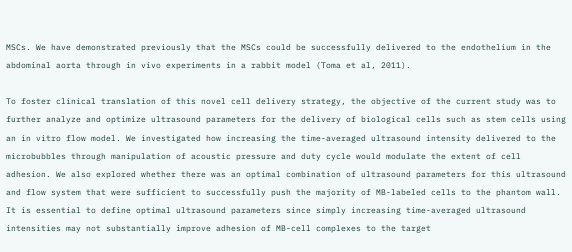MSCs. We have demonstrated previously that the MSCs could be successfully delivered to the endothelium in the abdominal aorta through in vivo experiments in a rabbit model (Toma et al, 2011).

To foster clinical translation of this novel cell delivery strategy, the objective of the current study was to further analyze and optimize ultrasound parameters for the delivery of biological cells such as stem cells using an in vitro flow model. We investigated how increasing the time-averaged ultrasound intensity delivered to the microbubbles through manipulation of acoustic pressure and duty cycle would modulate the extent of cell adhesion. We also explored whether there was an optimal combination of ultrasound parameters for this ultrasound and flow system that were sufficient to successfully push the majority of MB-labeled cells to the phantom wall. It is essential to define optimal ultrasound parameters since simply increasing time-averaged ultrasound intensities may not substantially improve adhesion of MB-cell complexes to the target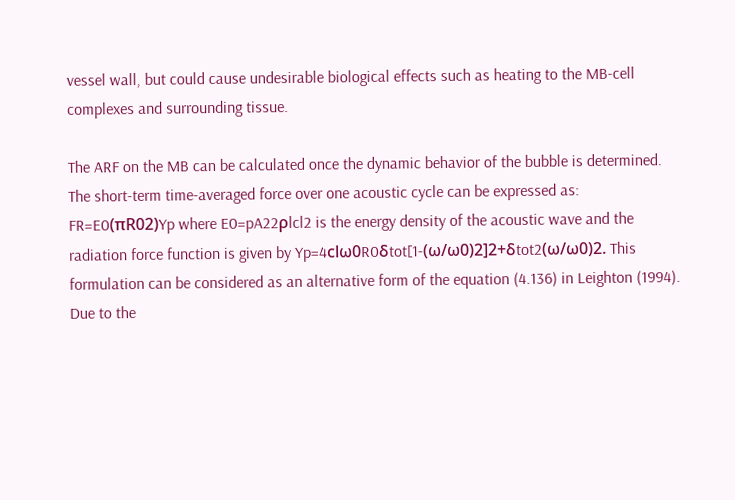vessel wall, but could cause undesirable biological effects such as heating to the MB-cell complexes and surrounding tissue.

The ARF on the MB can be calculated once the dynamic behavior of the bubble is determined. The short-term time-averaged force over one acoustic cycle can be expressed as: FR=E0(πR02)Yp where E0=pA22ρlcl2 is the energy density of the acoustic wave and the radiation force function is given by Yp=4clω0R0δtot[1-(ω/ω0)2]2+δtot2(ω/ω0)2. This formulation can be considered as an alternative form of the equation (4.136) in Leighton (1994). Due to the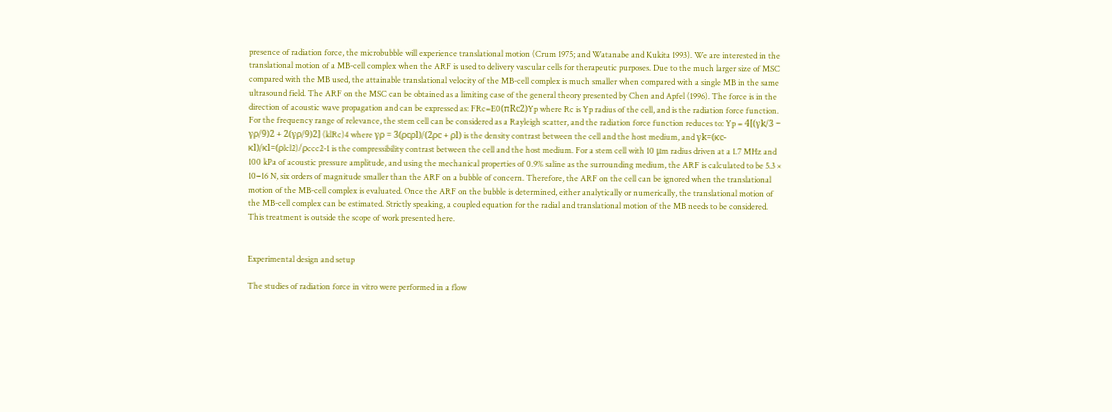presence of radiation force, the microbubble will experience translational motion (Crum 1975; and Watanabe and Kukita 1993). We are interested in the translational motion of a MB-cell complex when the ARF is used to delivery vascular cells for therapeutic purposes. Due to the much larger size of MSC compared with the MB used, the attainable translational velocity of the MB-cell complex is much smaller when compared with a single MB in the same ultrasound field. The ARF on the MSC can be obtained as a limiting case of the general theory presented by Chen and Apfel (1996). The force is in the direction of acoustic wave propagation and can be expressed as: FRc=E0(πRc2)Yp where Rc is Yp radius of the cell, and is the radiation force function. For the frequency range of relevance, the stem cell can be considered as a Rayleigh scatter, and the radiation force function reduces to: Yp = 4[(γk/3 − γρ/9)2 + 2(γρ/9)2] (klRc)4 where γρ = 3(ρcρl)/(2ρc + ρl) is the density contrast between the cell and the host medium, and γk=(κc-κl)/κl=(ρlcl2)/ρccc2-1 is the compressibility contrast between the cell and the host medium. For a stem cell with 10 μm radius driven at a 1.7 MHz and 100 kPa of acoustic pressure amplitude, and using the mechanical properties of 0.9% saline as the surrounding medium, the ARF is calculated to be 5.3 × 10−16 N, six orders of magnitude smaller than the ARF on a bubble of concern. Therefore, the ARF on the cell can be ignored when the translational motion of the MB-cell complex is evaluated. Once the ARF on the bubble is determined, either analytically or numerically, the translational motion of the MB-cell complex can be estimated. Strictly speaking, a coupled equation for the radial and translational motion of the MB needs to be considered. This treatment is outside the scope of work presented here.


Experimental design and setup

The studies of radiation force in vitro were performed in a flow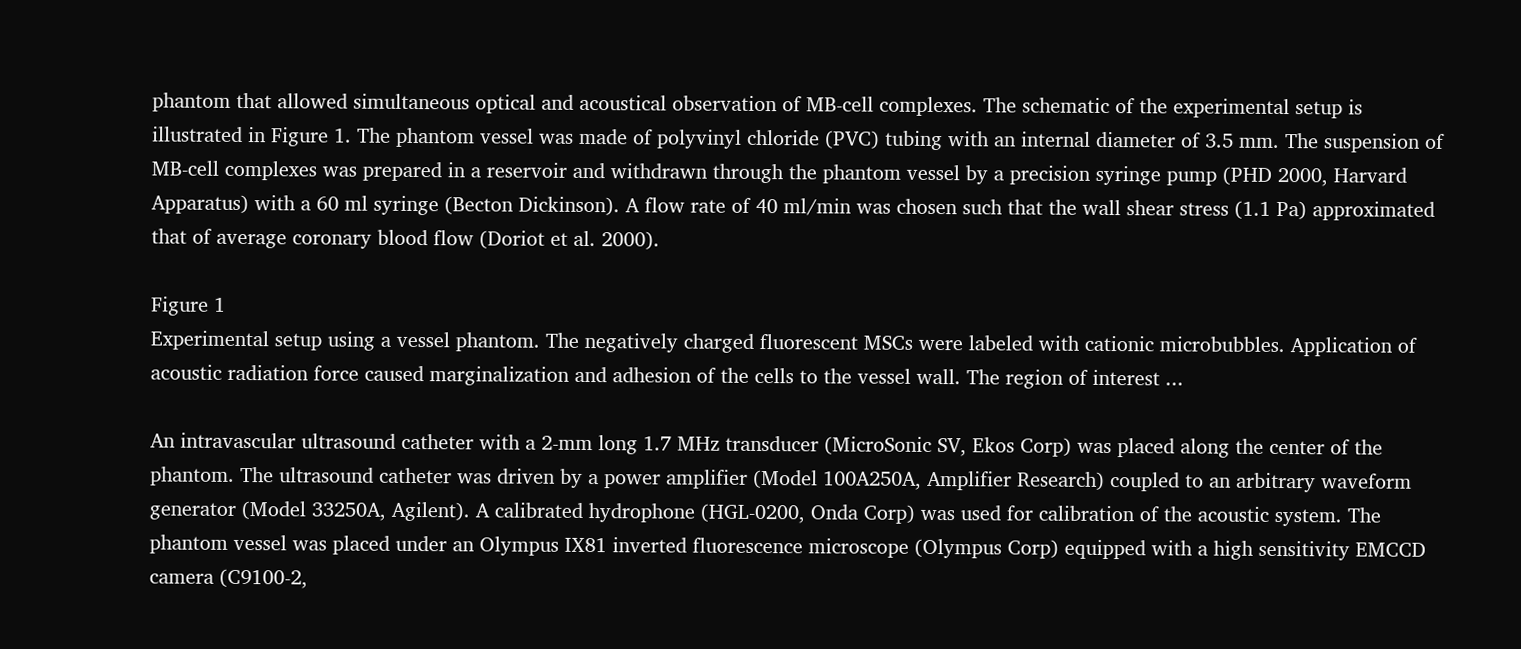phantom that allowed simultaneous optical and acoustical observation of MB-cell complexes. The schematic of the experimental setup is illustrated in Figure 1. The phantom vessel was made of polyvinyl chloride (PVC) tubing with an internal diameter of 3.5 mm. The suspension of MB-cell complexes was prepared in a reservoir and withdrawn through the phantom vessel by a precision syringe pump (PHD 2000, Harvard Apparatus) with a 60 ml syringe (Becton Dickinson). A flow rate of 40 ml/min was chosen such that the wall shear stress (1.1 Pa) approximated that of average coronary blood flow (Doriot et al. 2000).

Figure 1
Experimental setup using a vessel phantom. The negatively charged fluorescent MSCs were labeled with cationic microbubbles. Application of acoustic radiation force caused marginalization and adhesion of the cells to the vessel wall. The region of interest ...

An intravascular ultrasound catheter with a 2-mm long 1.7 MHz transducer (MicroSonic SV, Ekos Corp) was placed along the center of the phantom. The ultrasound catheter was driven by a power amplifier (Model 100A250A, Amplifier Research) coupled to an arbitrary waveform generator (Model 33250A, Agilent). A calibrated hydrophone (HGL-0200, Onda Corp) was used for calibration of the acoustic system. The phantom vessel was placed under an Olympus IX81 inverted fluorescence microscope (Olympus Corp) equipped with a high sensitivity EMCCD camera (C9100-2,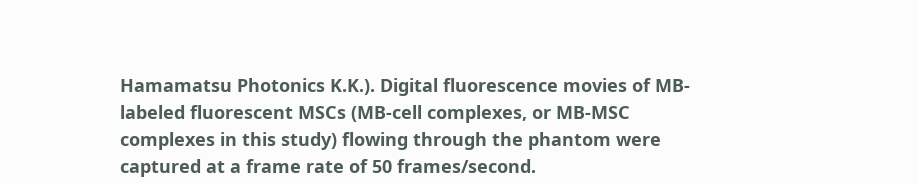Hamamatsu Photonics K.K.). Digital fluorescence movies of MB-labeled fluorescent MSCs (MB-cell complexes, or MB-MSC complexes in this study) flowing through the phantom were captured at a frame rate of 50 frames/second.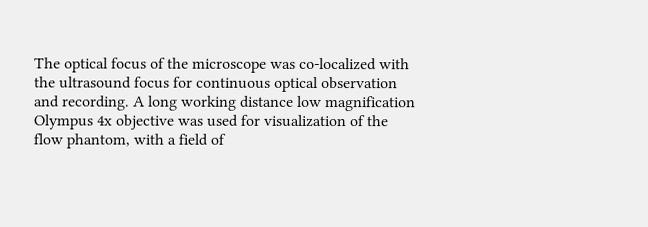The optical focus of the microscope was co-localized with the ultrasound focus for continuous optical observation and recording. A long working distance low magnification Olympus 4x objective was used for visualization of the flow phantom, with a field of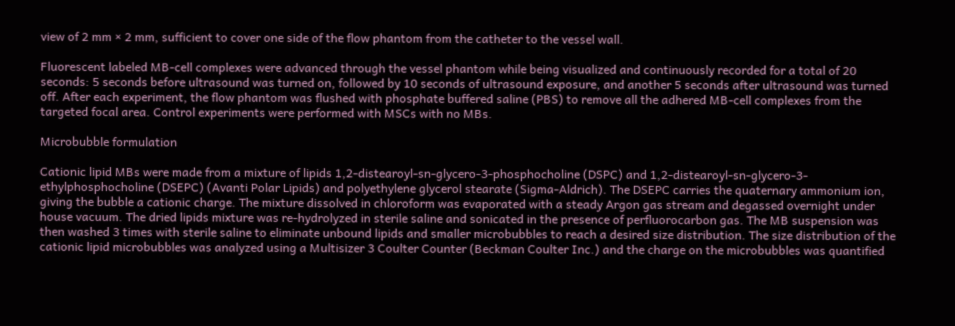view of 2 mm × 2 mm, sufficient to cover one side of the flow phantom from the catheter to the vessel wall.

Fluorescent labeled MB-cell complexes were advanced through the vessel phantom while being visualized and continuously recorded for a total of 20 seconds: 5 seconds before ultrasound was turned on, followed by 10 seconds of ultrasound exposure, and another 5 seconds after ultrasound was turned off. After each experiment, the flow phantom was flushed with phosphate buffered saline (PBS) to remove all the adhered MB-cell complexes from the targeted focal area. Control experiments were performed with MSCs with no MBs.

Microbubble formulation

Cationic lipid MBs were made from a mixture of lipids 1,2-distearoyl-sn-glycero-3-phosphocholine (DSPC) and 1,2-distearoyl-sn-glycero-3-ethylphosphocholine (DSEPC) (Avanti Polar Lipids) and polyethylene glycerol stearate (Sigma-Aldrich). The DSEPC carries the quaternary ammonium ion, giving the bubble a cationic charge. The mixture dissolved in chloroform was evaporated with a steady Argon gas stream and degassed overnight under house vacuum. The dried lipids mixture was re-hydrolyzed in sterile saline and sonicated in the presence of perfluorocarbon gas. The MB suspension was then washed 3 times with sterile saline to eliminate unbound lipids and smaller microbubbles to reach a desired size distribution. The size distribution of the cationic lipid microbubbles was analyzed using a Multisizer 3 Coulter Counter (Beckman Coulter Inc.) and the charge on the microbubbles was quantified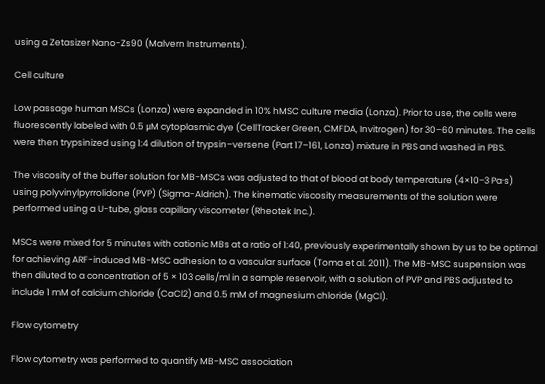using a Zetasizer Nano-Zs90 (Malvern Instruments).

Cell culture

Low passage human MSCs (Lonza) were expanded in 10% hMSC culture media (Lonza). Prior to use, the cells were fluorescently labeled with 0.5 μM cytoplasmic dye (CellTracker Green, CMFDA, Invitrogen) for 30–60 minutes. The cells were then trypsinized using 1:4 dilution of trypsin–versene (Part 17–161, Lonza) mixture in PBS and washed in PBS.

The viscosity of the buffer solution for MB-MSCs was adjusted to that of blood at body temperature (4×10−3 Pa·s) using polyvinylpyrrolidone (PVP) (Sigma-Aldrich). The kinematic viscosity measurements of the solution were performed using a U-tube, glass capillary viscometer (Rheotek Inc.).

MSCs were mixed for 5 minutes with cationic MBs at a ratio of 1:40, previously experimentally shown by us to be optimal for achieving ARF-induced MB-MSC adhesion to a vascular surface (Toma et al. 2011). The MB-MSC suspension was then diluted to a concentration of 5 × 103 cells/ml in a sample reservoir, with a solution of PVP and PBS adjusted to include 1 mM of calcium chloride (CaCl2) and 0.5 mM of magnesium chloride (MgCl).

Flow cytometry

Flow cytometry was performed to quantify MB-MSC association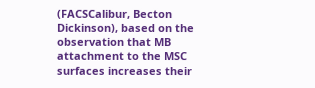(FACSCalibur, Becton Dickinson), based on the observation that MB attachment to the MSC surfaces increases their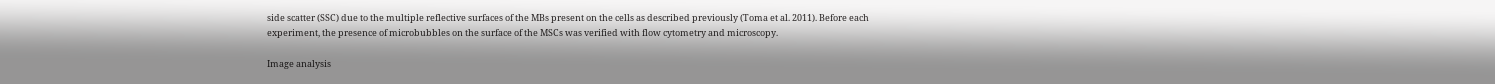side scatter (SSC) due to the multiple reflective surfaces of the MBs present on the cells as described previously (Toma et al. 2011). Before each experiment, the presence of microbubbles on the surface of the MSCs was verified with flow cytometry and microscopy.

Image analysis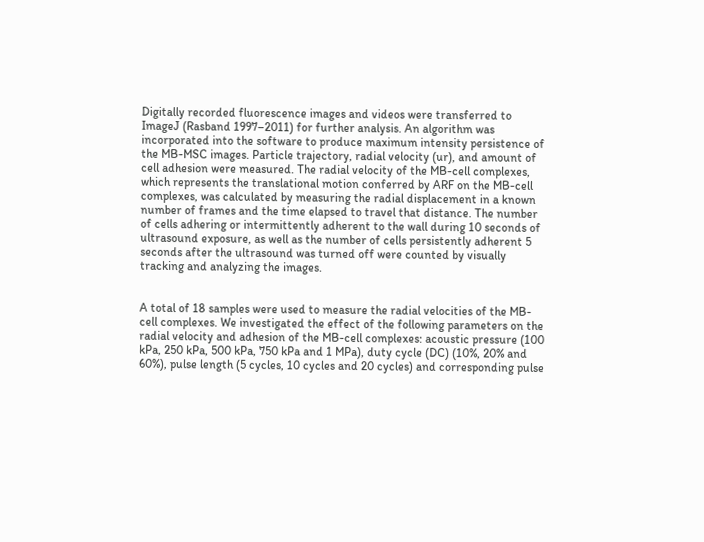Digitally recorded fluorescence images and videos were transferred to ImageJ (Rasband 1997–2011) for further analysis. An algorithm was incorporated into the software to produce maximum intensity persistence of the MB-MSC images. Particle trajectory, radial velocity (ur), and amount of cell adhesion were measured. The radial velocity of the MB-cell complexes, which represents the translational motion conferred by ARF on the MB-cell complexes, was calculated by measuring the radial displacement in a known number of frames and the time elapsed to travel that distance. The number of cells adhering or intermittently adherent to the wall during 10 seconds of ultrasound exposure, as well as the number of cells persistently adherent 5 seconds after the ultrasound was turned off were counted by visually tracking and analyzing the images.


A total of 18 samples were used to measure the radial velocities of the MB-cell complexes. We investigated the effect of the following parameters on the radial velocity and adhesion of the MB-cell complexes: acoustic pressure (100 kPa, 250 kPa, 500 kPa, 750 kPa and 1 MPa), duty cycle (DC) (10%, 20% and 60%), pulse length (5 cycles, 10 cycles and 20 cycles) and corresponding pulse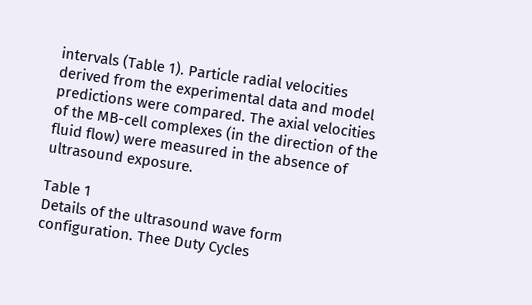intervals (Table 1). Particle radial velocities derived from the experimental data and model predictions were compared. The axial velocities of the MB-cell complexes (in the direction of the fluid flow) were measured in the absence of ultrasound exposure.

Table 1
Details of the ultrasound wave form configuration. Thee Duty Cycles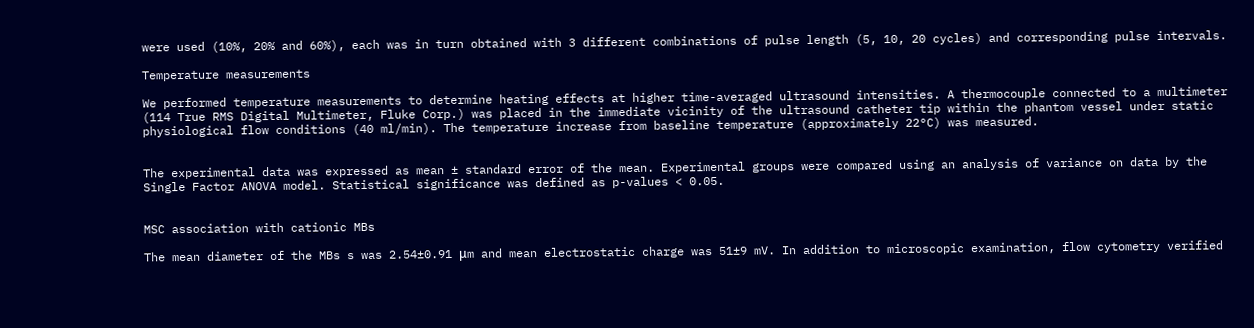were used (10%, 20% and 60%), each was in turn obtained with 3 different combinations of pulse length (5, 10, 20 cycles) and corresponding pulse intervals.

Temperature measurements

We performed temperature measurements to determine heating effects at higher time-averaged ultrasound intensities. A thermocouple connected to a multimeter (114 True RMS Digital Multimeter, Fluke Corp.) was placed in the immediate vicinity of the ultrasound catheter tip within the phantom vessel under static physiological flow conditions (40 ml/min). The temperature increase from baseline temperature (approximately 22°C) was measured.


The experimental data was expressed as mean ± standard error of the mean. Experimental groups were compared using an analysis of variance on data by the Single Factor ANOVA model. Statistical significance was defined as p-values < 0.05.


MSC association with cationic MBs

The mean diameter of the MBs s was 2.54±0.91 μm and mean electrostatic charge was 51±9 mV. In addition to microscopic examination, flow cytometry verified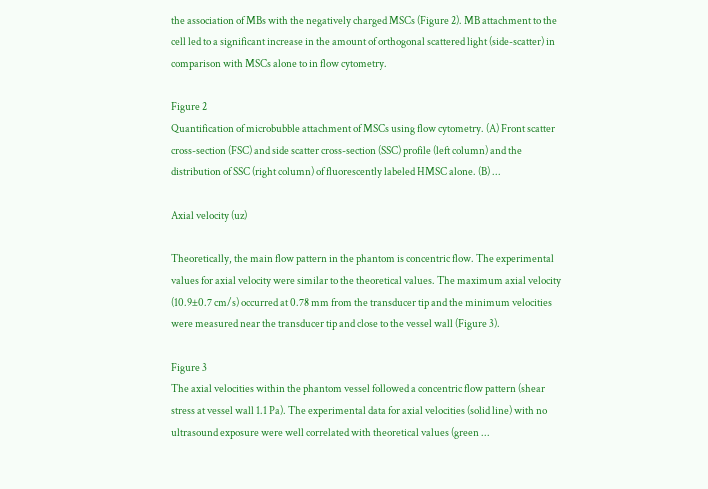the association of MBs with the negatively charged MSCs (Figure 2). MB attachment to the cell led to a significant increase in the amount of orthogonal scattered light (side-scatter) in comparison with MSCs alone to in flow cytometry.

Figure 2
Quantification of microbubble attachment of MSCs using flow cytometry. (A) Front scatter cross-section (FSC) and side scatter cross-section (SSC) profile (left column) and the distribution of SSC (right column) of fluorescently labeled HMSC alone. (B) ...

Axial velocity (uz)

Theoretically, the main flow pattern in the phantom is concentric flow. The experimental values for axial velocity were similar to the theoretical values. The maximum axial velocity (10.9±0.7 cm/s) occurred at 0.78 mm from the transducer tip and the minimum velocities were measured near the transducer tip and close to the vessel wall (Figure 3).

Figure 3
The axial velocities within the phantom vessel followed a concentric flow pattern (shear stress at vessel wall 1.1 Pa). The experimental data for axial velocities (solid line) with no ultrasound exposure were well correlated with theoretical values (green ...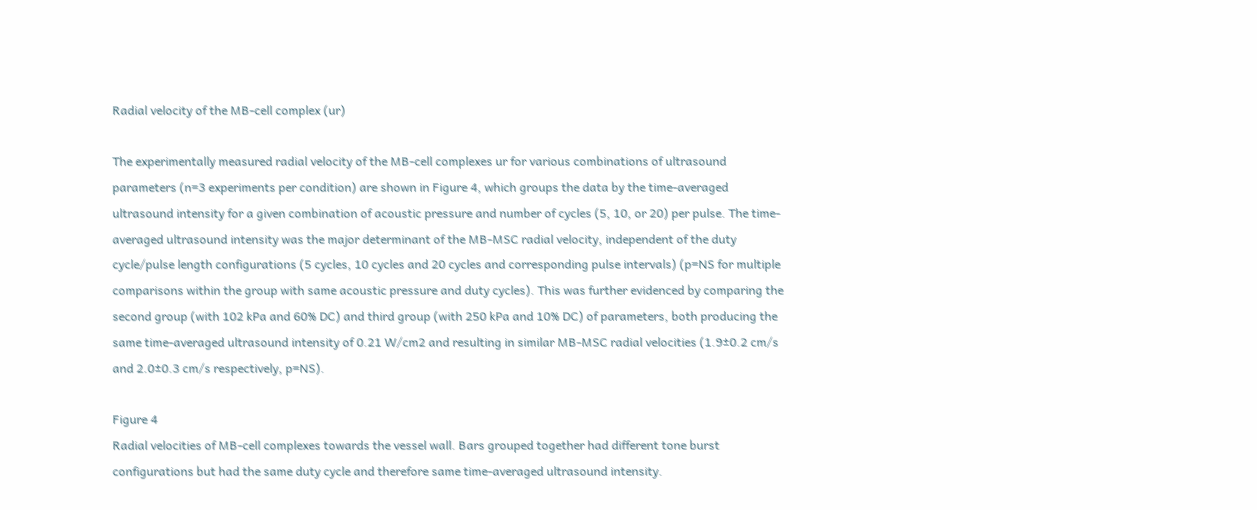Radial velocity of the MB-cell complex (ur)

The experimentally measured radial velocity of the MB-cell complexes ur for various combinations of ultrasound parameters (n=3 experiments per condition) are shown in Figure 4, which groups the data by the time-averaged ultrasound intensity for a given combination of acoustic pressure and number of cycles (5, 10, or 20) per pulse. The time-averaged ultrasound intensity was the major determinant of the MB-MSC radial velocity, independent of the duty cycle/pulse length configurations (5 cycles, 10 cycles and 20 cycles and corresponding pulse intervals) (p=NS for multiple comparisons within the group with same acoustic pressure and duty cycles). This was further evidenced by comparing the second group (with 102 kPa and 60% DC) and third group (with 250 kPa and 10% DC) of parameters, both producing the same time-averaged ultrasound intensity of 0.21 W/cm2 and resulting in similar MB-MSC radial velocities (1.9±0.2 cm/s and 2.0±0.3 cm/s respectively, p=NS).

Figure 4
Radial velocities of MB-cell complexes towards the vessel wall. Bars grouped together had different tone burst configurations but had the same duty cycle and therefore same time-averaged ultrasound intensity.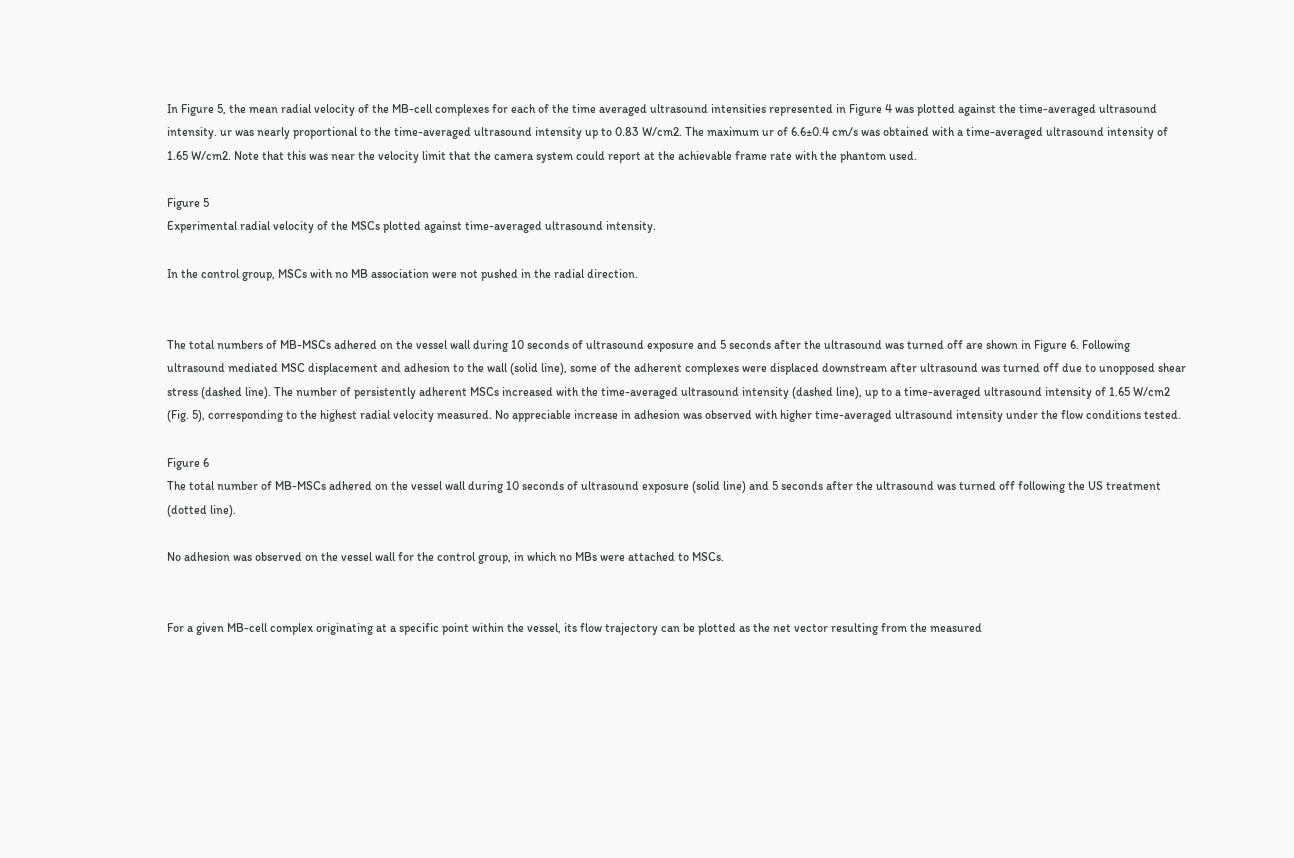In Figure 5, the mean radial velocity of the MB-cell complexes for each of the time averaged ultrasound intensities represented in Figure 4 was plotted against the time-averaged ultrasound intensity. ur was nearly proportional to the time-averaged ultrasound intensity up to 0.83 W/cm2. The maximum ur of 6.6±0.4 cm/s was obtained with a time-averaged ultrasound intensity of 1.65 W/cm2. Note that this was near the velocity limit that the camera system could report at the achievable frame rate with the phantom used.

Figure 5
Experimental radial velocity of the MSCs plotted against time-averaged ultrasound intensity.

In the control group, MSCs with no MB association were not pushed in the radial direction.


The total numbers of MB-MSCs adhered on the vessel wall during 10 seconds of ultrasound exposure and 5 seconds after the ultrasound was turned off are shown in Figure 6. Following ultrasound mediated MSC displacement and adhesion to the wall (solid line), some of the adherent complexes were displaced downstream after ultrasound was turned off due to unopposed shear stress (dashed line). The number of persistently adherent MSCs increased with the time-averaged ultrasound intensity (dashed line), up to a time-averaged ultrasound intensity of 1.65 W/cm2 (Fig. 5), corresponding to the highest radial velocity measured. No appreciable increase in adhesion was observed with higher time-averaged ultrasound intensity under the flow conditions tested.

Figure 6
The total number of MB-MSCs adhered on the vessel wall during 10 seconds of ultrasound exposure (solid line) and 5 seconds after the ultrasound was turned off following the US treatment (dotted line).

No adhesion was observed on the vessel wall for the control group, in which no MBs were attached to MSCs.


For a given MB-cell complex originating at a specific point within the vessel, its flow trajectory can be plotted as the net vector resulting from the measured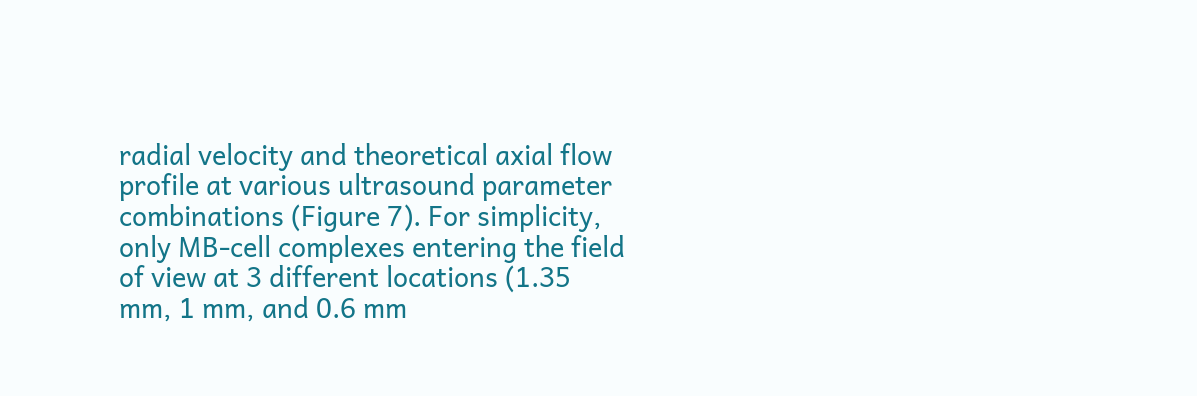radial velocity and theoretical axial flow profile at various ultrasound parameter combinations (Figure 7). For simplicity, only MB-cell complexes entering the field of view at 3 different locations (1.35 mm, 1 mm, and 0.6 mm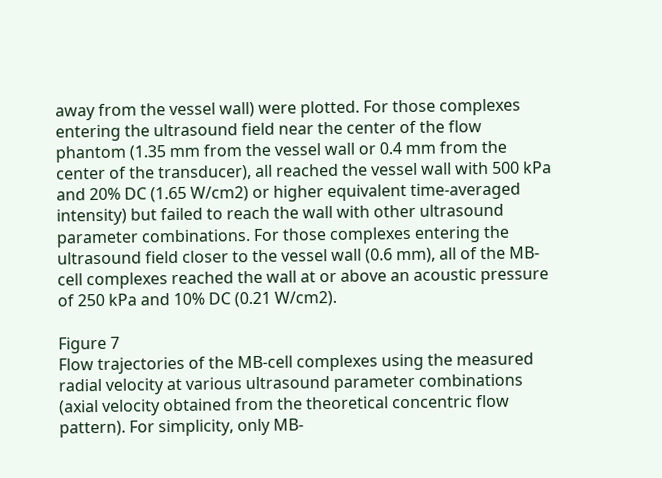away from the vessel wall) were plotted. For those complexes entering the ultrasound field near the center of the flow phantom (1.35 mm from the vessel wall or 0.4 mm from the center of the transducer), all reached the vessel wall with 500 kPa and 20% DC (1.65 W/cm2) or higher equivalent time-averaged intensity) but failed to reach the wall with other ultrasound parameter combinations. For those complexes entering the ultrasound field closer to the vessel wall (0.6 mm), all of the MB-cell complexes reached the wall at or above an acoustic pressure of 250 kPa and 10% DC (0.21 W/cm2).

Figure 7
Flow trajectories of the MB-cell complexes using the measured radial velocity at various ultrasound parameter combinations (axial velocity obtained from the theoretical concentric flow pattern). For simplicity, only MB-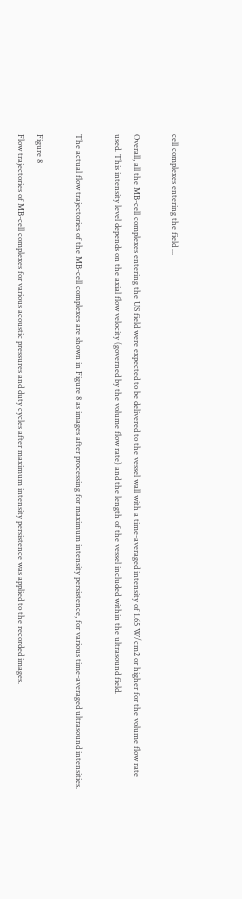cell complexes entering the field ...

Overall, all the MB-cell complexes entering the US field were expected to be delivered to the vessel wall with a time-averaged intensity of 1.65 W/cm2 or higher for the volume flow rate used. This intensity level depends on the axial flow velocity (governed by the volume flow rate) and the length of the vessel included within the ultrasound field.

The actual flow trajectories of the MB-cell complexes are shown in Figure 8 as images after processing for maximum intensity persistence, for various time-averaged ultrasound intensities.

Figure 8
Flow trajectories of MB-cell complexes for various acoustic pressures and duty cycles after maximum intensity persistence was applied to the recorded images.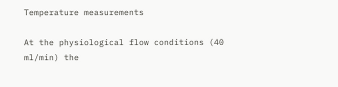Temperature measurements

At the physiological flow conditions (40 ml/min) the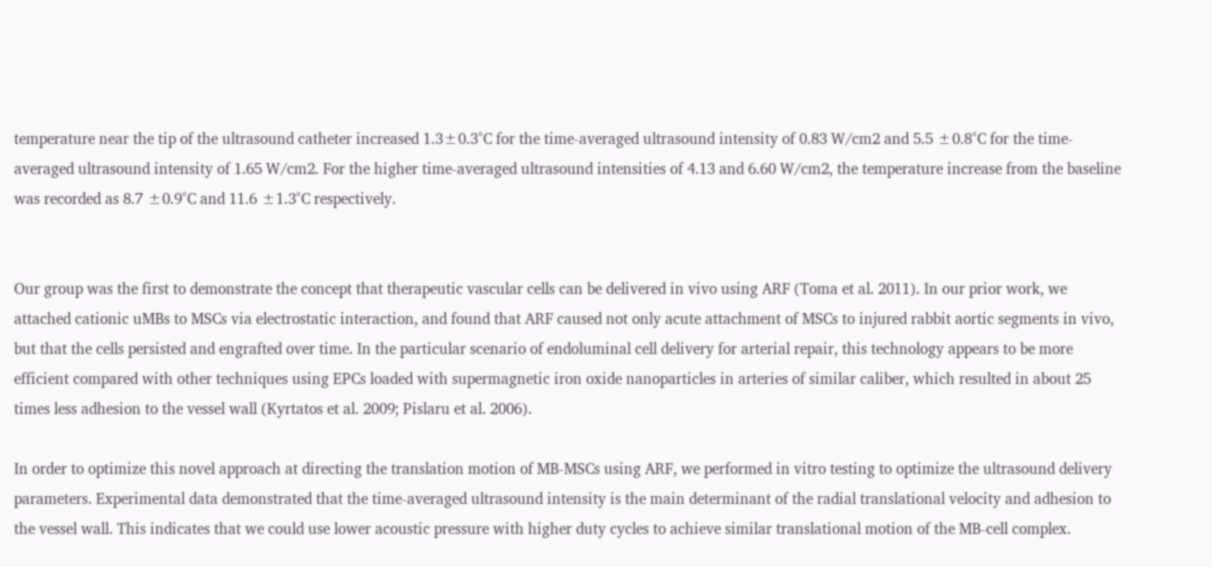temperature near the tip of the ultrasound catheter increased 1.3±0.3°C for the time-averaged ultrasound intensity of 0.83 W/cm2 and 5.5 ±0.8°C for the time-averaged ultrasound intensity of 1.65 W/cm2. For the higher time-averaged ultrasound intensities of 4.13 and 6.60 W/cm2, the temperature increase from the baseline was recorded as 8.7 ±0.9°C and 11.6 ±1.3°C respectively.


Our group was the first to demonstrate the concept that therapeutic vascular cells can be delivered in vivo using ARF (Toma et al. 2011). In our prior work, we attached cationic uMBs to MSCs via electrostatic interaction, and found that ARF caused not only acute attachment of MSCs to injured rabbit aortic segments in vivo, but that the cells persisted and engrafted over time. In the particular scenario of endoluminal cell delivery for arterial repair, this technology appears to be more efficient compared with other techniques using EPCs loaded with supermagnetic iron oxide nanoparticles in arteries of similar caliber, which resulted in about 25 times less adhesion to the vessel wall (Kyrtatos et al. 2009; Pislaru et al. 2006).

In order to optimize this novel approach at directing the translation motion of MB-MSCs using ARF, we performed in vitro testing to optimize the ultrasound delivery parameters. Experimental data demonstrated that the time-averaged ultrasound intensity is the main determinant of the radial translational velocity and adhesion to the vessel wall. This indicates that we could use lower acoustic pressure with higher duty cycles to achieve similar translational motion of the MB-cell complex.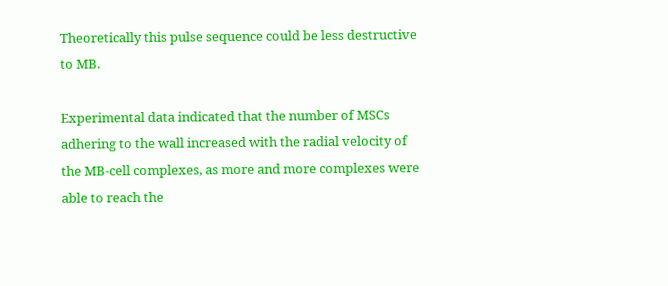Theoretically this pulse sequence could be less destructive to MB.

Experimental data indicated that the number of MSCs adhering to the wall increased with the radial velocity of the MB-cell complexes, as more and more complexes were able to reach the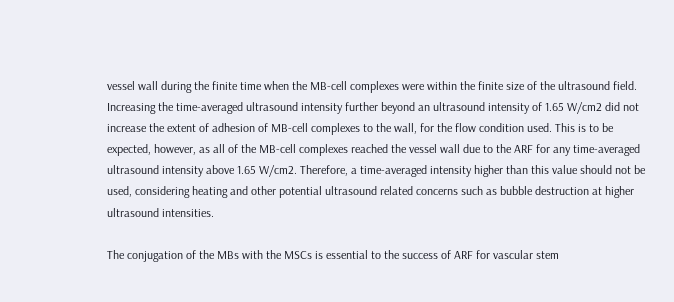vessel wall during the finite time when the MB-cell complexes were within the finite size of the ultrasound field. Increasing the time-averaged ultrasound intensity further beyond an ultrasound intensity of 1.65 W/cm2 did not increase the extent of adhesion of MB-cell complexes to the wall, for the flow condition used. This is to be expected, however, as all of the MB-cell complexes reached the vessel wall due to the ARF for any time-averaged ultrasound intensity above 1.65 W/cm2. Therefore, a time-averaged intensity higher than this value should not be used, considering heating and other potential ultrasound related concerns such as bubble destruction at higher ultrasound intensities.

The conjugation of the MBs with the MSCs is essential to the success of ARF for vascular stem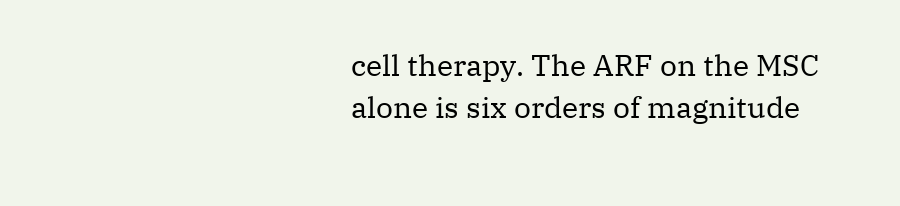cell therapy. The ARF on the MSC alone is six orders of magnitude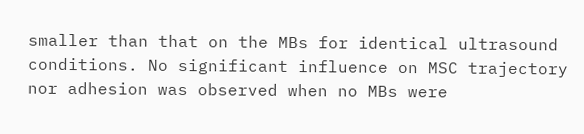smaller than that on the MBs for identical ultrasound conditions. No significant influence on MSC trajectory nor adhesion was observed when no MBs were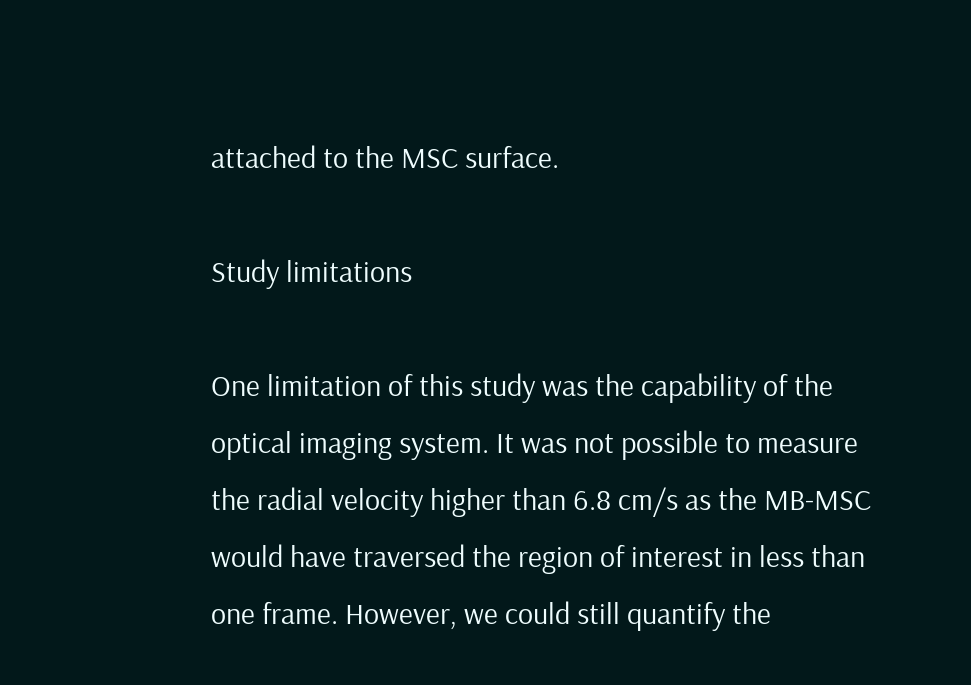attached to the MSC surface.

Study limitations

One limitation of this study was the capability of the optical imaging system. It was not possible to measure the radial velocity higher than 6.8 cm/s as the MB-MSC would have traversed the region of interest in less than one frame. However, we could still quantify the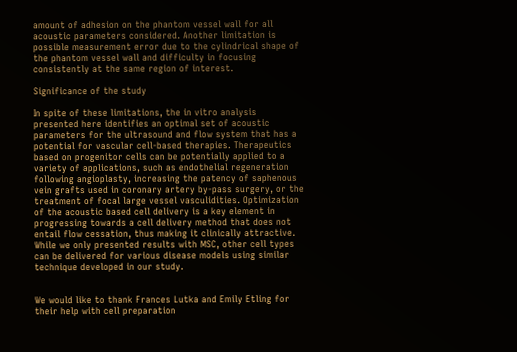amount of adhesion on the phantom vessel wall for all acoustic parameters considered. Another limitation is possible measurement error due to the cylindrical shape of the phantom vessel wall and difficulty in focusing consistently at the same region of interest.

Significance of the study

In spite of these limitations, the in vitro analysis presented here identifies an optimal set of acoustic parameters for the ultrasound and flow system that has a potential for vascular cell-based therapies. Therapeutics based on progenitor cells can be potentially applied to a variety of applications, such as endothelial regeneration following angioplasty, increasing the patency of saphenous vein grafts used in coronary artery by-pass surgery, or the treatment of focal large vessel vasculidities. Optimization of the acoustic based cell delivery is a key element in progressing towards a cell delivery method that does not entail flow cessation, thus making it clinically attractive. While we only presented results with MSC, other cell types can be delivered for various disease models using similar technique developed in our study.


We would like to thank Frances Lutka and Emily Etling for their help with cell preparation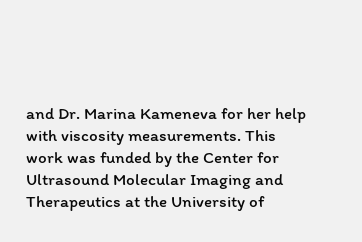and Dr. Marina Kameneva for her help with viscosity measurements. This work was funded by the Center for Ultrasound Molecular Imaging and Therapeutics at the University of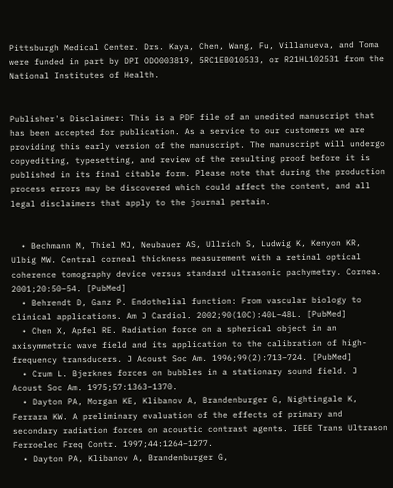Pittsburgh Medical Center. Drs. Kaya, Chen, Wang, Fu, Villanueva, and Toma were funded in part by DPI ODO003819, 5RC1EB010533, or R21HL102531 from the National Institutes of Health.


Publisher's Disclaimer: This is a PDF file of an unedited manuscript that has been accepted for publication. As a service to our customers we are providing this early version of the manuscript. The manuscript will undergo copyediting, typesetting, and review of the resulting proof before it is published in its final citable form. Please note that during the production process errors may be discovered which could affect the content, and all legal disclaimers that apply to the journal pertain.


  • Bechmann M, Thiel MJ, Neubauer AS, Ullrich S, Ludwig K, Kenyon KR, Ulbig MW. Central corneal thickness measurement with a retinal optical coherence tomography device versus standard ultrasonic pachymetry. Cornea. 2001;20:50–54. [PubMed]
  • Behrendt D, Ganz P. Endothelial function: From vascular biology to clinical applications. Am J Cardiol. 2002;90(10C):40L–48L. [PubMed]
  • Chen X, Apfel RE. Radiation force on a spherical object in an axisymmetric wave field and its application to the calibration of high-frequency transducers. J Acoust Soc Am. 1996;99(2):713–724. [PubMed]
  • Crum L. Bjerknes forces on bubbles in a stationary sound field. J Acoust Soc Am. 1975;57:1363–1370.
  • Dayton PA, Morgan KE, Klibanov A, Brandenburger G, Nightingale K, Ferrara KW. A preliminary evaluation of the effects of primary and secondary radiation forces on acoustic contrast agents. IEEE Trans Ultrason Ferroelec Freq Contr. 1997;44:1264–1277.
  • Dayton PA, Klibanov A, Brandenburger G,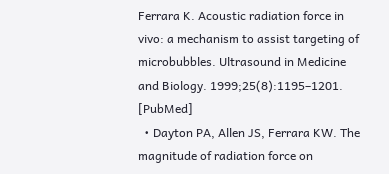Ferrara K. Acoustic radiation force in vivo: a mechanism to assist targeting of microbubbles. Ultrasound in Medicine and Biology. 1999;25(8):1195–1201. [PubMed]
  • Dayton PA, Allen JS, Ferrara KW. The magnitude of radiation force on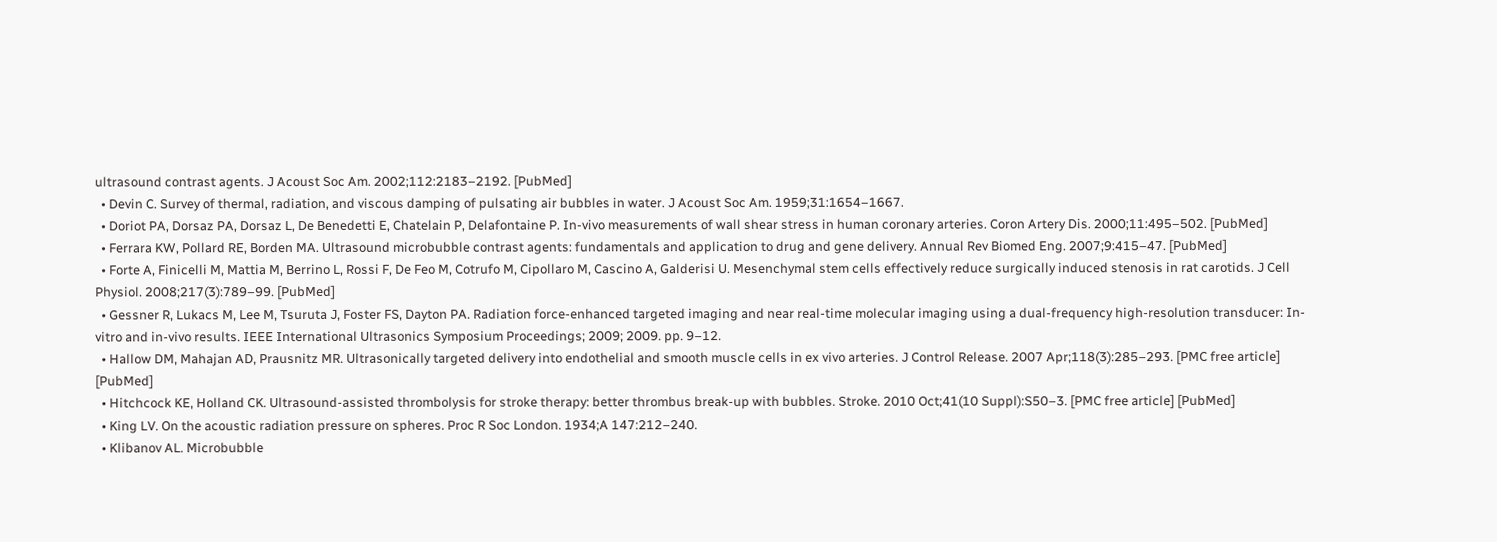ultrasound contrast agents. J Acoust Soc Am. 2002;112:2183–2192. [PubMed]
  • Devin C. Survey of thermal, radiation, and viscous damping of pulsating air bubbles in water. J Acoust Soc Am. 1959;31:1654–1667.
  • Doriot PA, Dorsaz PA, Dorsaz L, De Benedetti E, Chatelain P, Delafontaine P. In-vivo measurements of wall shear stress in human coronary arteries. Coron Artery Dis. 2000;11:495–502. [PubMed]
  • Ferrara KW, Pollard RE, Borden MA. Ultrasound microbubble contrast agents: fundamentals and application to drug and gene delivery. Annual Rev Biomed Eng. 2007;9:415–47. [PubMed]
  • Forte A, Finicelli M, Mattia M, Berrino L, Rossi F, De Feo M, Cotrufo M, Cipollaro M, Cascino A, Galderisi U. Mesenchymal stem cells effectively reduce surgically induced stenosis in rat carotids. J Cell Physiol. 2008;217(3):789–99. [PubMed]
  • Gessner R, Lukacs M, Lee M, Tsuruta J, Foster FS, Dayton PA. Radiation force-enhanced targeted imaging and near real-time molecular imaging using a dual-frequency high-resolution transducer: In-vitro and in-vivo results. IEEE International Ultrasonics Symposium Proceedings; 2009; 2009. pp. 9–12.
  • Hallow DM, Mahajan AD, Prausnitz MR. Ultrasonically targeted delivery into endothelial and smooth muscle cells in ex vivo arteries. J Control Release. 2007 Apr;118(3):285–293. [PMC free article] [PubMed]
  • Hitchcock KE, Holland CK. Ultrasound-assisted thrombolysis for stroke therapy: better thrombus break-up with bubbles. Stroke. 2010 Oct;41(10 Suppl):S50–3. [PMC free article] [PubMed]
  • King LV. On the acoustic radiation pressure on spheres. Proc R Soc London. 1934;A 147:212–240.
  • Klibanov AL. Microbubble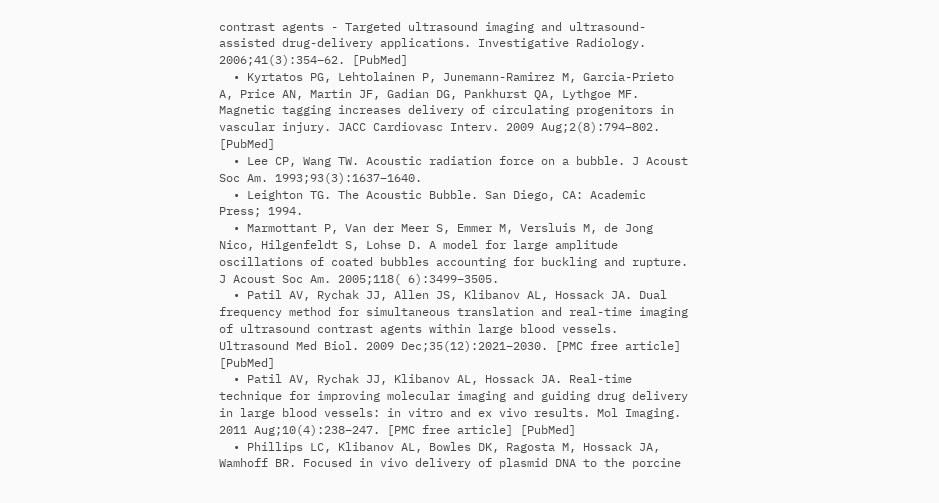contrast agents - Targeted ultrasound imaging and ultrasound-assisted drug-delivery applications. Investigative Radiology. 2006;41(3):354–62. [PubMed]
  • Kyrtatos PG, Lehtolainen P, Junemann-Ramirez M, Garcia-Prieto A, Price AN, Martin JF, Gadian DG, Pankhurst QA, Lythgoe MF. Magnetic tagging increases delivery of circulating progenitors in vascular injury. JACC Cardiovasc Interv. 2009 Aug;2(8):794–802. [PubMed]
  • Lee CP, Wang TW. Acoustic radiation force on a bubble. J Acoust Soc Am. 1993;93(3):1637–1640.
  • Leighton TG. The Acoustic Bubble. San Diego, CA: Academic Press; 1994.
  • Marmottant P, Van der Meer S, Emmer M, Versluis M, de Jong Nico, Hilgenfeldt S, Lohse D. A model for large amplitude oscillations of coated bubbles accounting for buckling and rupture. J Acoust Soc Am. 2005;118( 6):3499–3505.
  • Patil AV, Rychak JJ, Allen JS, Klibanov AL, Hossack JA. Dual frequency method for simultaneous translation and real-time imaging of ultrasound contrast agents within large blood vessels. Ultrasound Med Biol. 2009 Dec;35(12):2021–2030. [PMC free article] [PubMed]
  • Patil AV, Rychak JJ, Klibanov AL, Hossack JA. Real-time technique for improving molecular imaging and guiding drug delivery in large blood vessels: in vitro and ex vivo results. Mol Imaging. 2011 Aug;10(4):238–247. [PMC free article] [PubMed]
  • Phillips LC, Klibanov AL, Bowles DK, Ragosta M, Hossack JA, Wamhoff BR. Focused in vivo delivery of plasmid DNA to the porcine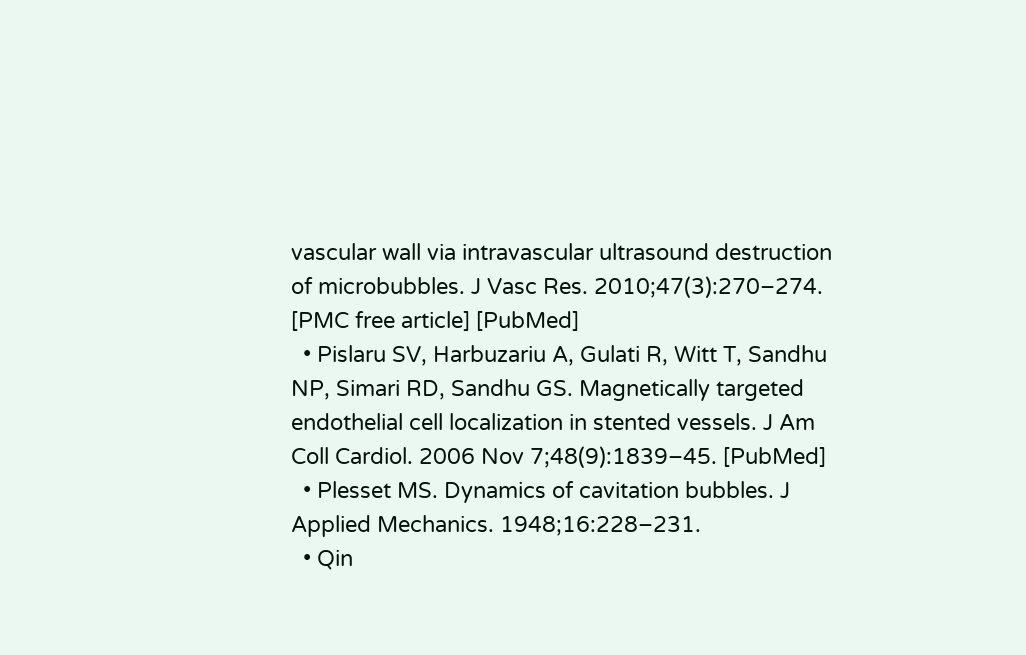vascular wall via intravascular ultrasound destruction of microbubbles. J Vasc Res. 2010;47(3):270–274. [PMC free article] [PubMed]
  • Pislaru SV, Harbuzariu A, Gulati R, Witt T, Sandhu NP, Simari RD, Sandhu GS. Magnetically targeted endothelial cell localization in stented vessels. J Am Coll Cardiol. 2006 Nov 7;48(9):1839–45. [PubMed]
  • Plesset MS. Dynamics of cavitation bubbles. J Applied Mechanics. 1948;16:228–231.
  • Qin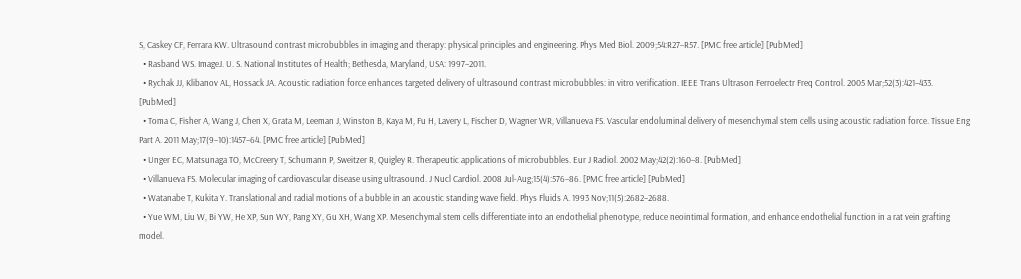S, Caskey CF, Ferrara KW. Ultrasound contrast microbubbles in imaging and therapy: physical principles and engineering. Phys Med Biol. 2009;54:R27–R57. [PMC free article] [PubMed]
  • Rasband WS. ImageJ. U. S. National Institutes of Health; Bethesda, Maryland, USA: 1997–2011.
  • Rychak JJ, Klibanov AL, Hossack JA. Acoustic radiation force enhances targeted delivery of ultrasound contrast microbubbles: in vitro verification. IEEE Trans Ultrason Ferroelectr Freq Control. 2005 Mar;52(3):421–433. [PubMed]
  • Toma C, Fisher A, Wang J, Chen X, Grata M, Leeman J, Winston B, Kaya M, Fu H, Lavery L, Fischer D, Wagner WR, Villanueva FS. Vascular endoluminal delivery of mesenchymal stem cells using acoustic radiation force. Tissue Eng Part A. 2011 May;17(9–10):1457–64. [PMC free article] [PubMed]
  • Unger EC, Matsunaga TO, McCreery T, Schumann P, Sweitzer R, Quigley R. Therapeutic applications of microbubbles. Eur J Radiol. 2002 May;42(2):160–8. [PubMed]
  • Villanueva FS. Molecular imaging of cardiovascular disease using ultrasound. J Nucl Cardiol. 2008 Jul-Aug;15(4):576–86. [PMC free article] [PubMed]
  • Watanabe T, Kukita Y. Translational and radial motions of a bubble in an acoustic standing wave field. Phys Fluids A. 1993 Nov;11(5):2682–2688.
  • Yue WM, Liu W, Bi YW, He XP, Sun WY, Pang XY, Gu XH, Wang XP. Mesenchymal stem cells differentiate into an endothelial phenotype, reduce neointimal formation, and enhance endothelial function in a rat vein grafting model.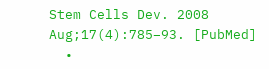Stem Cells Dev. 2008 Aug;17(4):785–93. [PubMed]
  •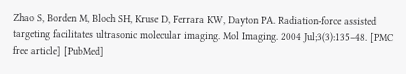Zhao S, Borden M, Bloch SH, Kruse D, Ferrara KW, Dayton PA. Radiation-force assisted targeting facilitates ultrasonic molecular imaging. Mol Imaging. 2004 Jul;3(3):135–48. [PMC free article] [PubMed]